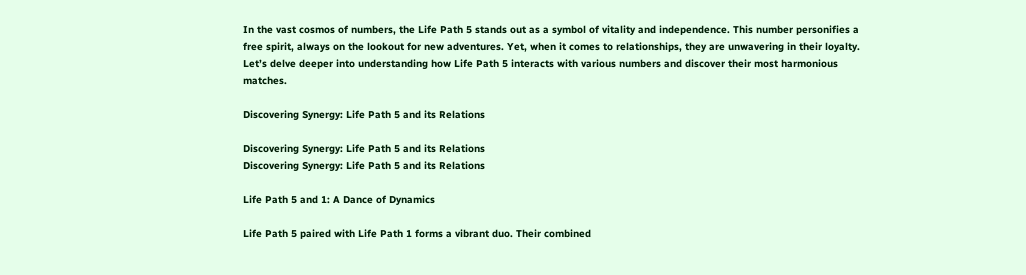In the vast cosmos of numbers, the Life Path 5 stands out as a symbol of vitality and independence. This number personifies a free spirit, always on the lookout for new adventures. Yet, when it comes to relationships, they are unwavering in their loyalty. Let’s delve deeper into understanding how Life Path 5 interacts with various numbers and discover their most harmonious matches.

Discovering Synergy: Life Path 5 and its Relations

Discovering Synergy: Life Path 5 and its Relations
Discovering Synergy: Life Path 5 and its Relations

Life Path 5 and 1: A Dance of Dynamics

Life Path 5 paired with Life Path 1 forms a vibrant duo. Their combined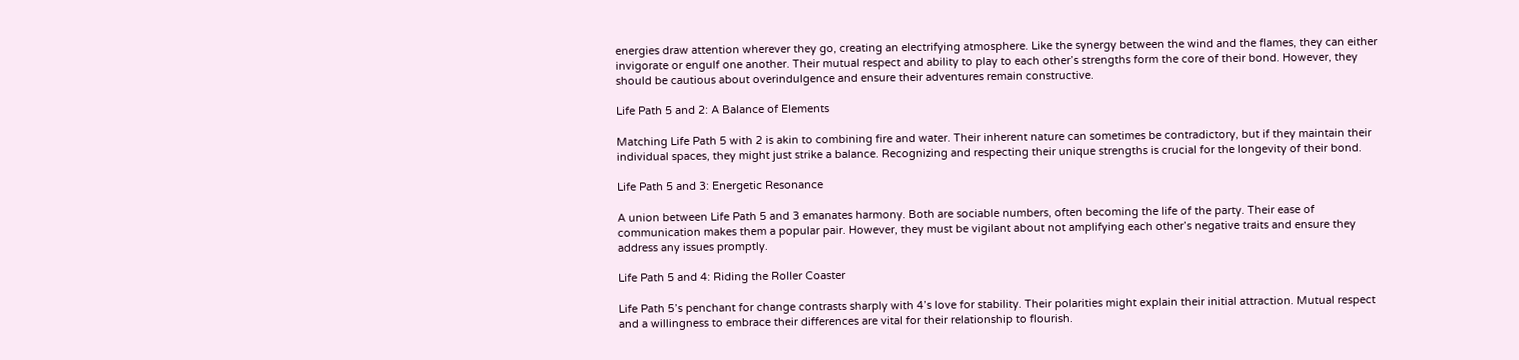energies draw attention wherever they go, creating an electrifying atmosphere. Like the synergy between the wind and the flames, they can either invigorate or engulf one another. Their mutual respect and ability to play to each other’s strengths form the core of their bond. However, they should be cautious about overindulgence and ensure their adventures remain constructive.

Life Path 5 and 2: A Balance of Elements

Matching Life Path 5 with 2 is akin to combining fire and water. Their inherent nature can sometimes be contradictory, but if they maintain their individual spaces, they might just strike a balance. Recognizing and respecting their unique strengths is crucial for the longevity of their bond.

Life Path 5 and 3: Energetic Resonance

A union between Life Path 5 and 3 emanates harmony. Both are sociable numbers, often becoming the life of the party. Their ease of communication makes them a popular pair. However, they must be vigilant about not amplifying each other’s negative traits and ensure they address any issues promptly.

Life Path 5 and 4: Riding the Roller Coaster

Life Path 5’s penchant for change contrasts sharply with 4’s love for stability. Their polarities might explain their initial attraction. Mutual respect and a willingness to embrace their differences are vital for their relationship to flourish.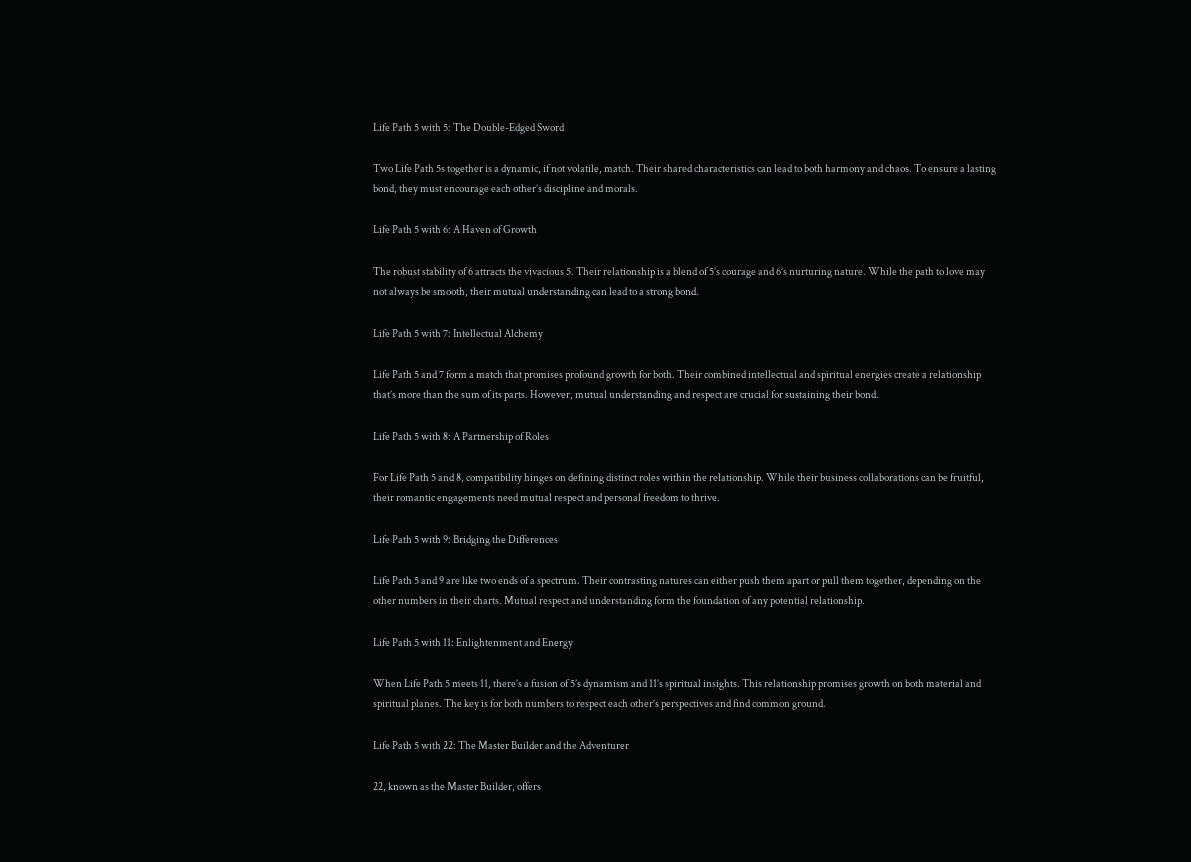Life Path 5 with 5: The Double-Edged Sword

Two Life Path 5s together is a dynamic, if not volatile, match. Their shared characteristics can lead to both harmony and chaos. To ensure a lasting bond, they must encourage each other’s discipline and morals.

Life Path 5 with 6: A Haven of Growth

The robust stability of 6 attracts the vivacious 5. Their relationship is a blend of 5’s courage and 6’s nurturing nature. While the path to love may not always be smooth, their mutual understanding can lead to a strong bond.

Life Path 5 with 7: Intellectual Alchemy

Life Path 5 and 7 form a match that promises profound growth for both. Their combined intellectual and spiritual energies create a relationship that’s more than the sum of its parts. However, mutual understanding and respect are crucial for sustaining their bond.

Life Path 5 with 8: A Partnership of Roles

For Life Path 5 and 8, compatibility hinges on defining distinct roles within the relationship. While their business collaborations can be fruitful, their romantic engagements need mutual respect and personal freedom to thrive.

Life Path 5 with 9: Bridging the Differences

Life Path 5 and 9 are like two ends of a spectrum. Their contrasting natures can either push them apart or pull them together, depending on the other numbers in their charts. Mutual respect and understanding form the foundation of any potential relationship.

Life Path 5 with 11: Enlightenment and Energy

When Life Path 5 meets 11, there’s a fusion of 5’s dynamism and 11’s spiritual insights. This relationship promises growth on both material and spiritual planes. The key is for both numbers to respect each other’s perspectives and find common ground.

Life Path 5 with 22: The Master Builder and the Adventurer

22, known as the Master Builder, offers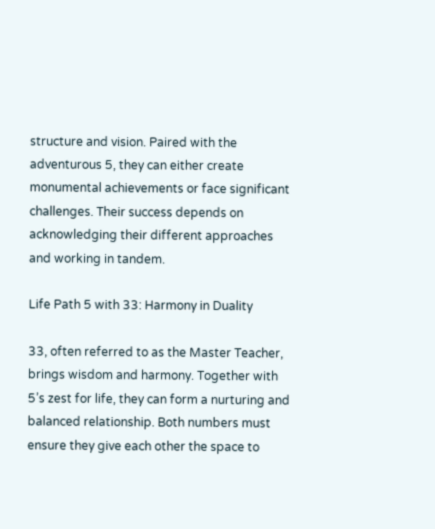structure and vision. Paired with the adventurous 5, they can either create monumental achievements or face significant challenges. Their success depends on acknowledging their different approaches and working in tandem.

Life Path 5 with 33: Harmony in Duality

33, often referred to as the Master Teacher, brings wisdom and harmony. Together with 5’s zest for life, they can form a nurturing and balanced relationship. Both numbers must ensure they give each other the space to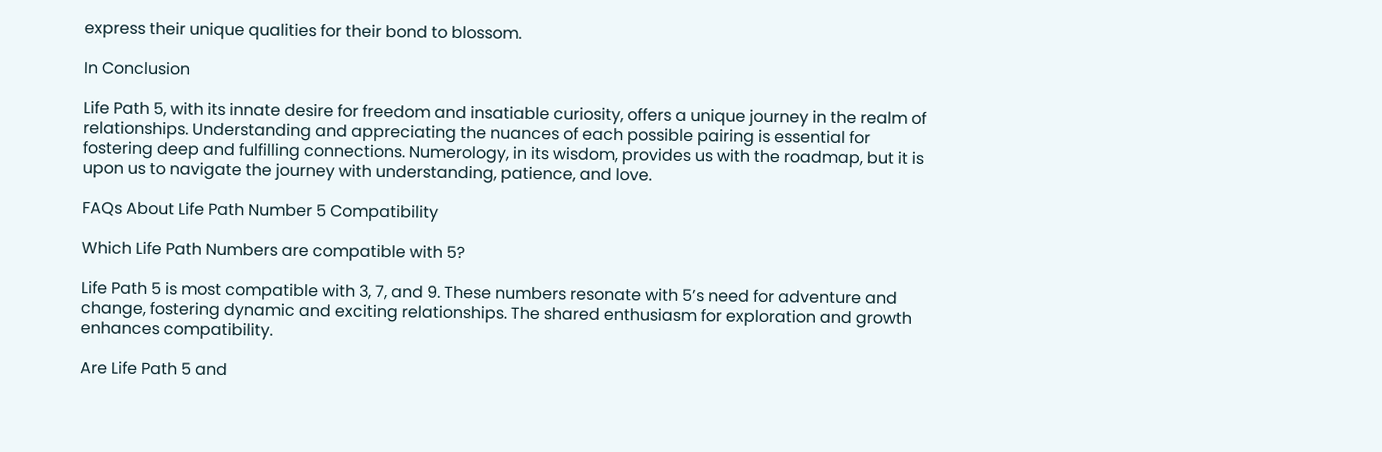express their unique qualities for their bond to blossom.

In Conclusion

Life Path 5, with its innate desire for freedom and insatiable curiosity, offers a unique journey in the realm of relationships. Understanding and appreciating the nuances of each possible pairing is essential for fostering deep and fulfilling connections. Numerology, in its wisdom, provides us with the roadmap, but it is upon us to navigate the journey with understanding, patience, and love.

FAQs About Life Path Number 5 Compatibility

Which Life Path Numbers are compatible with 5?

Life Path 5 is most compatible with 3, 7, and 9. These numbers resonate with 5’s need for adventure and change, fostering dynamic and exciting relationships. The shared enthusiasm for exploration and growth enhances compatibility.

Are Life Path 5 and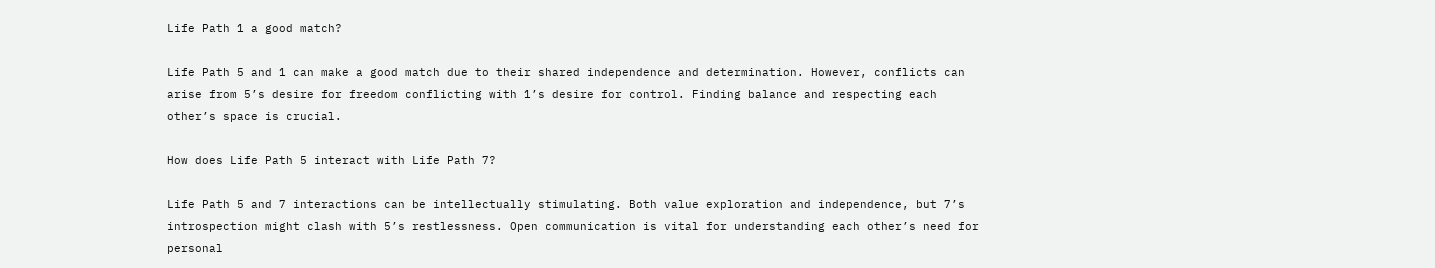Life Path 1 a good match?

Life Path 5 and 1 can make a good match due to their shared independence and determination. However, conflicts can arise from 5’s desire for freedom conflicting with 1’s desire for control. Finding balance and respecting each other’s space is crucial.

How does Life Path 5 interact with Life Path 7?

Life Path 5 and 7 interactions can be intellectually stimulating. Both value exploration and independence, but 7’s introspection might clash with 5’s restlessness. Open communication is vital for understanding each other’s need for personal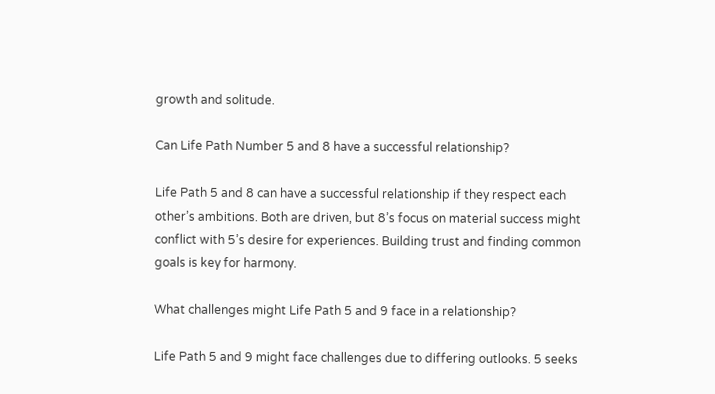growth and solitude.

Can Life Path Number 5 and 8 have a successful relationship?

Life Path 5 and 8 can have a successful relationship if they respect each other’s ambitions. Both are driven, but 8’s focus on material success might conflict with 5’s desire for experiences. Building trust and finding common goals is key for harmony.

What challenges might Life Path 5 and 9 face in a relationship?

Life Path 5 and 9 might face challenges due to differing outlooks. 5 seeks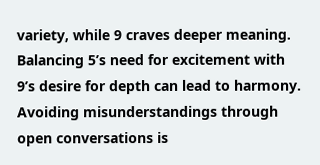variety, while 9 craves deeper meaning. Balancing 5’s need for excitement with 9’s desire for depth can lead to harmony. Avoiding misunderstandings through open conversations is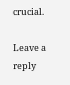crucial.

Leave a reply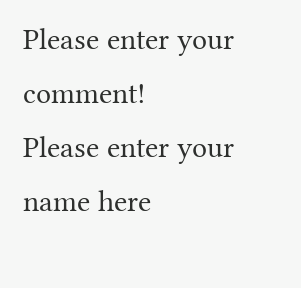Please enter your comment!
Please enter your name here